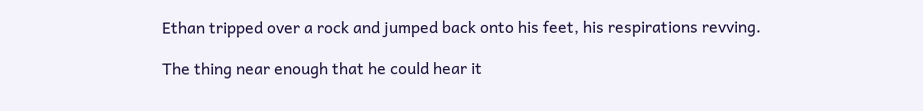Ethan tripped over a rock and jumped back onto his feet, his respirations revving.

The thing near enough that he could hear it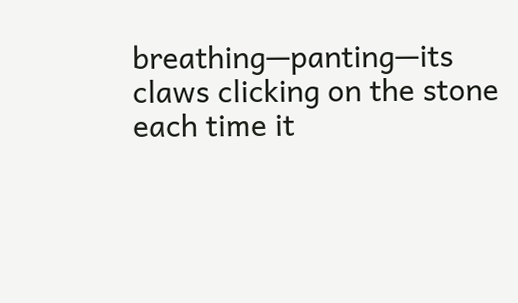breathing—panting—its claws clicking on the stone each time it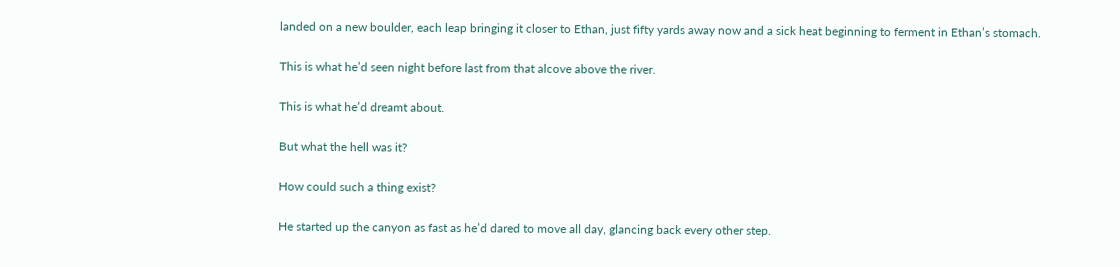landed on a new boulder, each leap bringing it closer to Ethan, just fifty yards away now and a sick heat beginning to ferment in Ethan’s stomach.

This is what he’d seen night before last from that alcove above the river.

This is what he’d dreamt about.

But what the hell was it?

How could such a thing exist?

He started up the canyon as fast as he’d dared to move all day, glancing back every other step.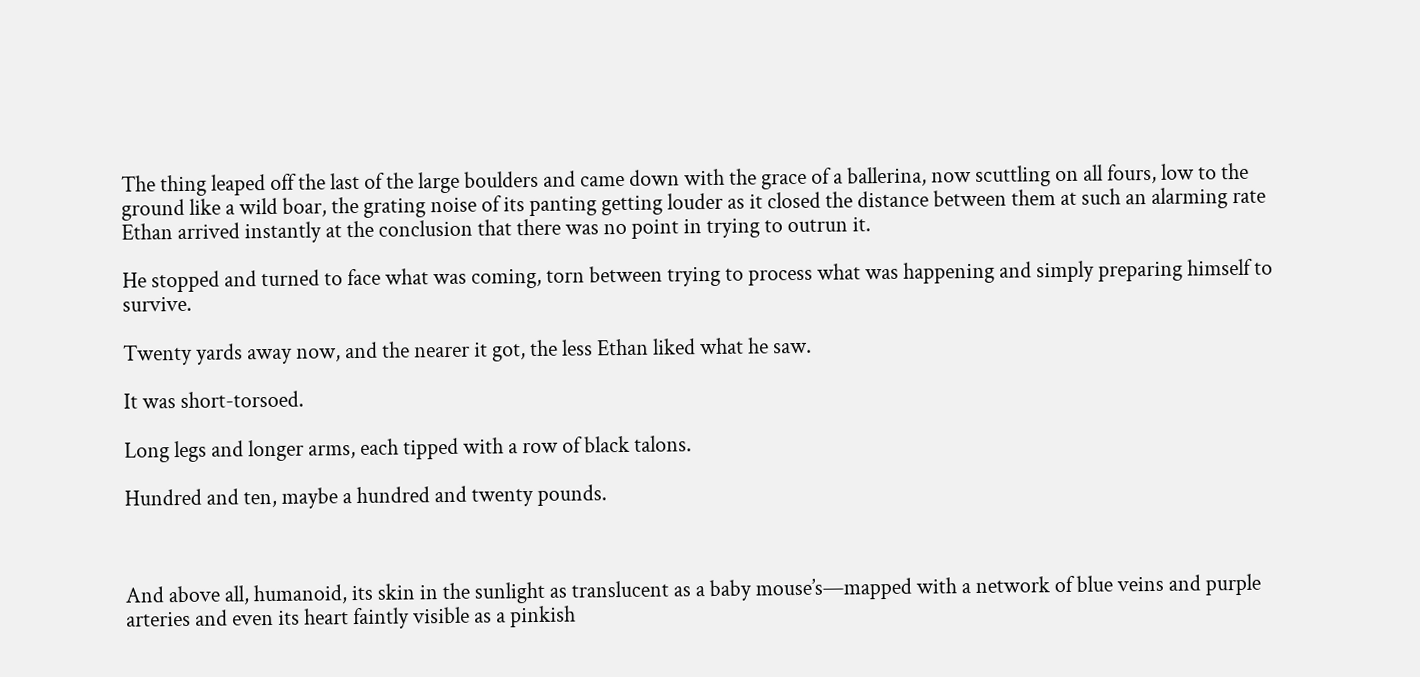The thing leaped off the last of the large boulders and came down with the grace of a ballerina, now scuttling on all fours, low to the ground like a wild boar, the grating noise of its panting getting louder as it closed the distance between them at such an alarming rate Ethan arrived instantly at the conclusion that there was no point in trying to outrun it.

He stopped and turned to face what was coming, torn between trying to process what was happening and simply preparing himself to survive.

Twenty yards away now, and the nearer it got, the less Ethan liked what he saw.

It was short-torsoed.

Long legs and longer arms, each tipped with a row of black talons.

Hundred and ten, maybe a hundred and twenty pounds.



And above all, humanoid, its skin in the sunlight as translucent as a baby mouse’s—mapped with a network of blue veins and purple arteries and even its heart faintly visible as a pinkish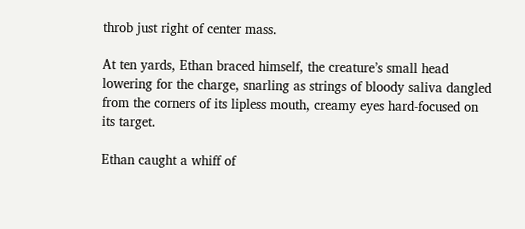throb just right of center mass.

At ten yards, Ethan braced himself, the creature’s small head lowering for the charge, snarling as strings of bloody saliva dangled from the corners of its lipless mouth, creamy eyes hard-focused on its target.

Ethan caught a whiff of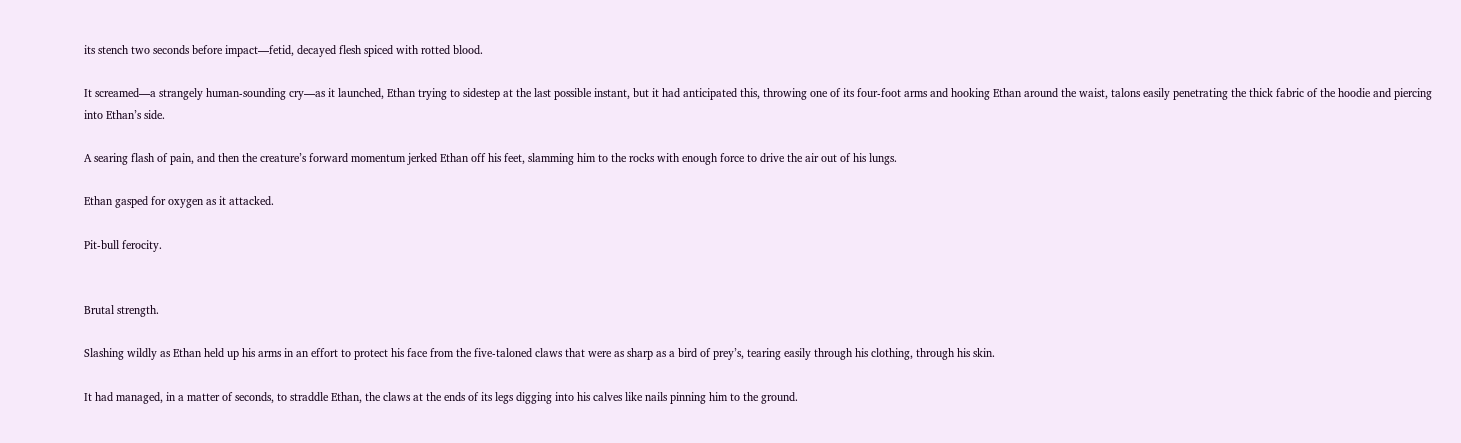its stench two seconds before impact—fetid, decayed flesh spiced with rotted blood.

It screamed—a strangely human-sounding cry—as it launched, Ethan trying to sidestep at the last possible instant, but it had anticipated this, throwing one of its four-foot arms and hooking Ethan around the waist, talons easily penetrating the thick fabric of the hoodie and piercing into Ethan’s side.

A searing flash of pain, and then the creature’s forward momentum jerked Ethan off his feet, slamming him to the rocks with enough force to drive the air out of his lungs.

Ethan gasped for oxygen as it attacked.

Pit-bull ferocity.


Brutal strength.

Slashing wildly as Ethan held up his arms in an effort to protect his face from the five-taloned claws that were as sharp as a bird of prey’s, tearing easily through his clothing, through his skin.

It had managed, in a matter of seconds, to straddle Ethan, the claws at the ends of its legs digging into his calves like nails pinning him to the ground.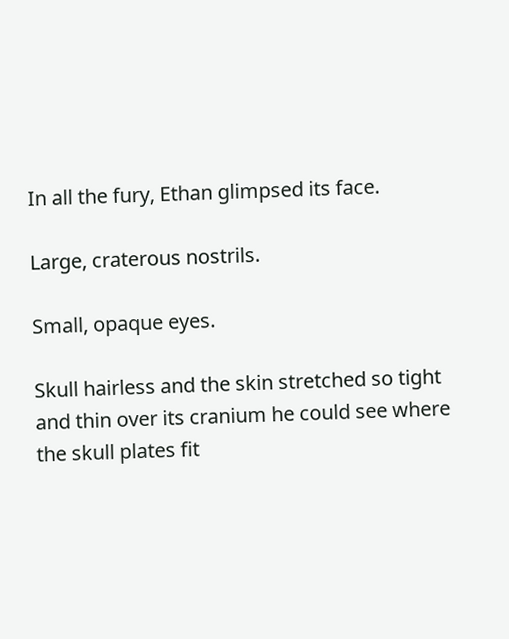In all the fury, Ethan glimpsed its face.

Large, craterous nostrils.

Small, opaque eyes.

Skull hairless and the skin stretched so tight and thin over its cranium he could see where the skull plates fit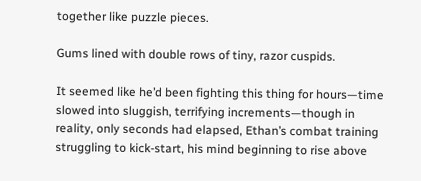together like puzzle pieces.

Gums lined with double rows of tiny, razor cuspids.

It seemed like he’d been fighting this thing for hours—time slowed into sluggish, terrifying increments—though in reality, only seconds had elapsed, Ethan’s combat training struggling to kick-start, his mind beginning to rise above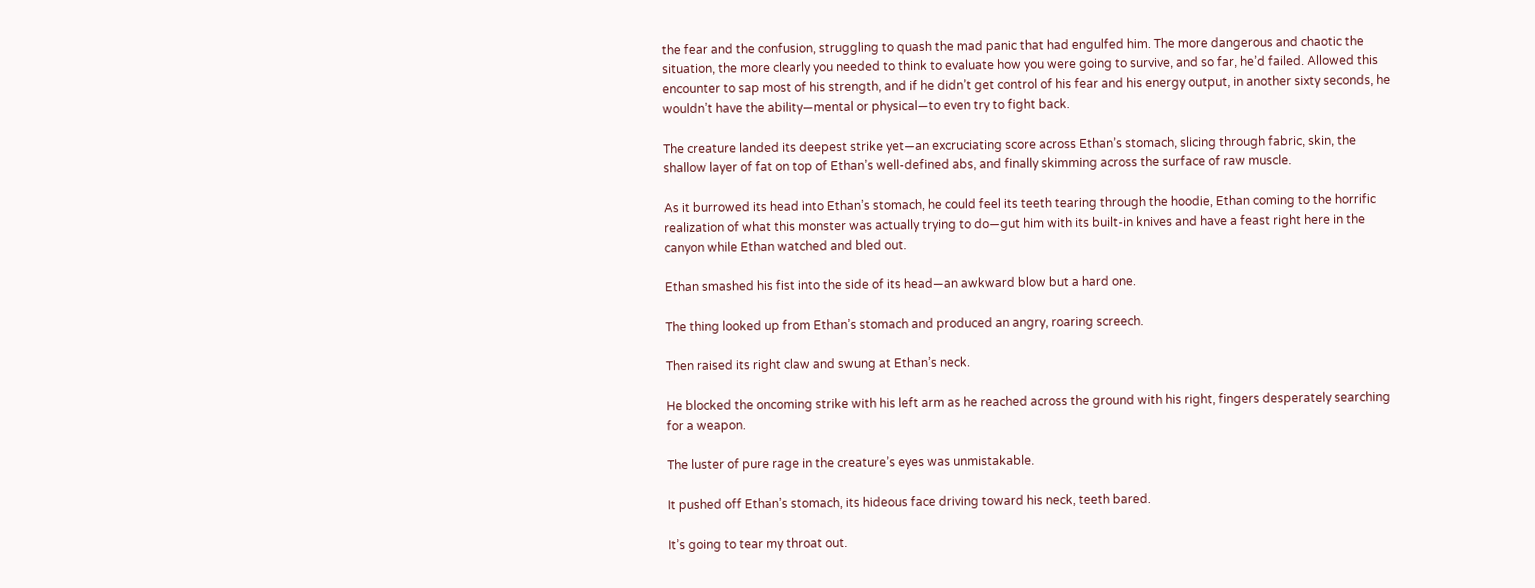the fear and the confusion, struggling to quash the mad panic that had engulfed him. The more dangerous and chaotic the situation, the more clearly you needed to think to evaluate how you were going to survive, and so far, he’d failed. Allowed this encounter to sap most of his strength, and if he didn’t get control of his fear and his energy output, in another sixty seconds, he wouldn’t have the ability—mental or physical—to even try to fight back.

The creature landed its deepest strike yet—an excruciating score across Ethan’s stomach, slicing through fabric, skin, the shallow layer of fat on top of Ethan’s well-defined abs, and finally skimming across the surface of raw muscle.

As it burrowed its head into Ethan’s stomach, he could feel its teeth tearing through the hoodie, Ethan coming to the horrific realization of what this monster was actually trying to do—gut him with its built-in knives and have a feast right here in the canyon while Ethan watched and bled out.

Ethan smashed his fist into the side of its head—an awkward blow but a hard one.

The thing looked up from Ethan’s stomach and produced an angry, roaring screech.

Then raised its right claw and swung at Ethan’s neck.

He blocked the oncoming strike with his left arm as he reached across the ground with his right, fingers desperately searching for a weapon.

The luster of pure rage in the creature’s eyes was unmistakable.

It pushed off Ethan’s stomach, its hideous face driving toward his neck, teeth bared.

It’s going to tear my throat out.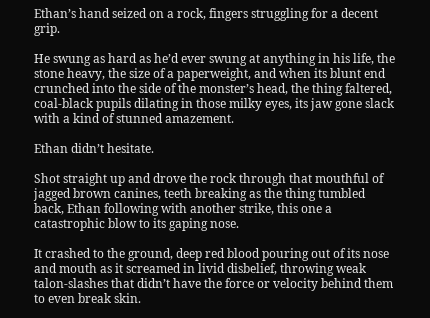Ethan’s hand seized on a rock, fingers struggling for a decent grip.

He swung as hard as he’d ever swung at anything in his life, the stone heavy, the size of a paperweight, and when its blunt end crunched into the side of the monster’s head, the thing faltered, coal-black pupils dilating in those milky eyes, its jaw gone slack with a kind of stunned amazement.

Ethan didn’t hesitate.

Shot straight up and drove the rock through that mouthful of jagged brown canines, teeth breaking as the thing tumbled back, Ethan following with another strike, this one a catastrophic blow to its gaping nose.

It crashed to the ground, deep red blood pouring out of its nose and mouth as it screamed in livid disbelief, throwing weak talon-slashes that didn’t have the force or velocity behind them to even break skin.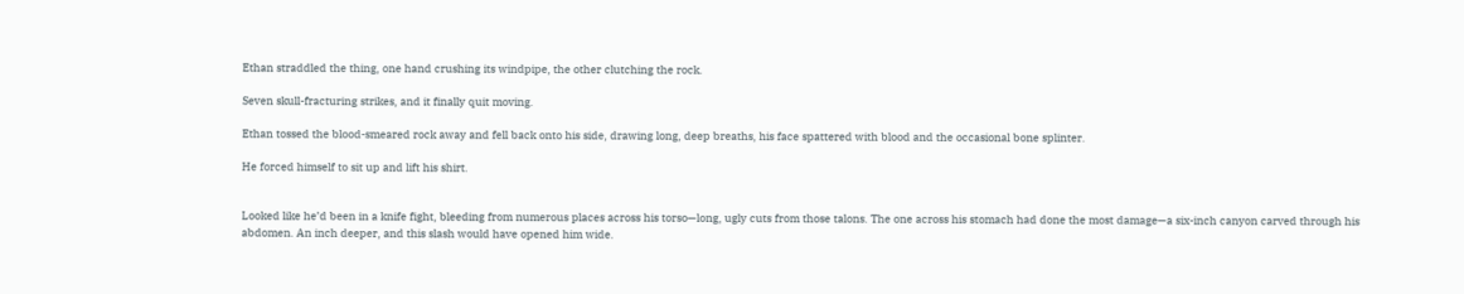Ethan straddled the thing, one hand crushing its windpipe, the other clutching the rock.

Seven skull-fracturing strikes, and it finally quit moving.

Ethan tossed the blood-smeared rock away and fell back onto his side, drawing long, deep breaths, his face spattered with blood and the occasional bone splinter.

He forced himself to sit up and lift his shirt.


Looked like he’d been in a knife fight, bleeding from numerous places across his torso—long, ugly cuts from those talons. The one across his stomach had done the most damage—a six-inch canyon carved through his abdomen. An inch deeper, and this slash would have opened him wide.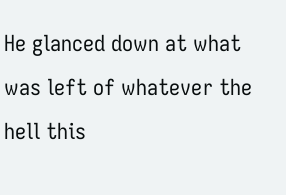He glanced down at what was left of whatever the hell this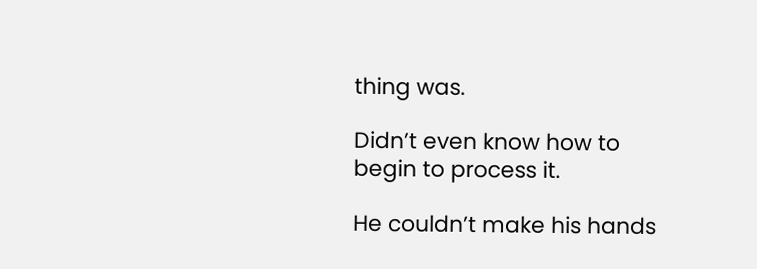thing was.

Didn’t even know how to begin to process it.

He couldn’t make his hands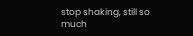stop shaking, still so much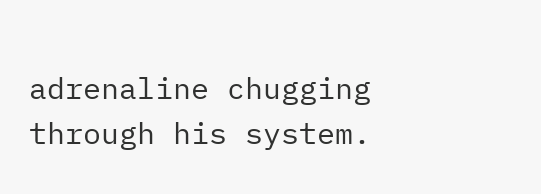adrenaline chugging through his system.